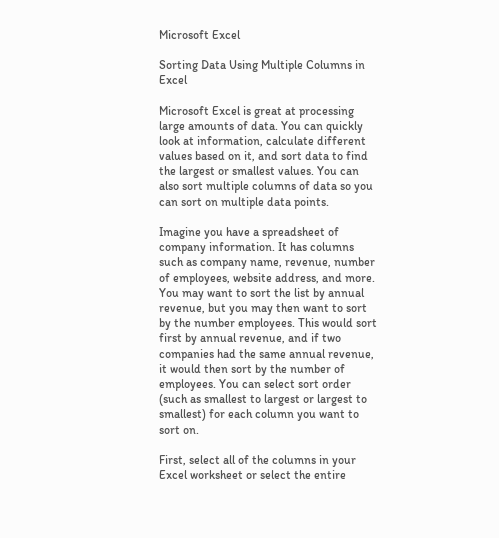Microsoft Excel

Sorting Data Using Multiple Columns in Excel

Microsoft Excel is great at processing large amounts of data. You can quickly look at information, calculate different values based on it, and sort data to find the largest or smallest values. You can also sort multiple columns of data so you can sort on multiple data points.

Imagine you have a spreadsheet of company information. It has columns such as company name, revenue, number of employees, website address, and more. You may want to sort the list by annual revenue, but you may then want to sort by the number employees. This would sort first by annual revenue, and if two companies had the same annual revenue, it would then sort by the number of employees. You can select sort order (such as smallest to largest or largest to smallest) for each column you want to sort on.

First, select all of the columns in your Excel worksheet or select the entire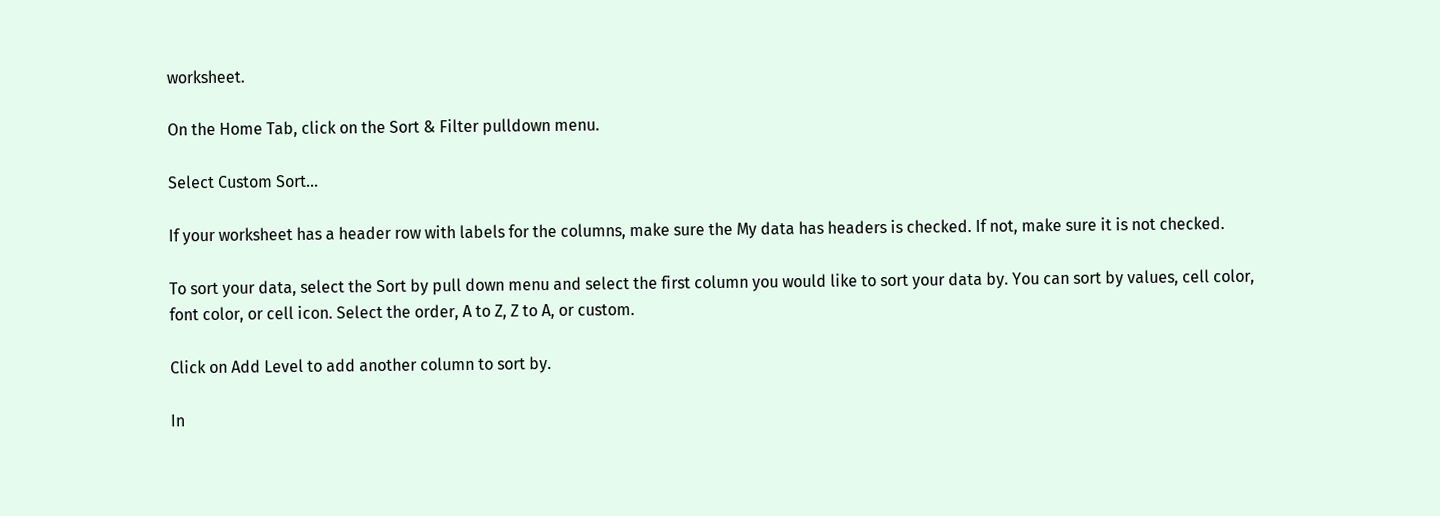worksheet.

On the Home Tab, click on the Sort & Filter pulldown menu.

Select Custom Sort…

If your worksheet has a header row with labels for the columns, make sure the My data has headers is checked. If not, make sure it is not checked.

To sort your data, select the Sort by pull down menu and select the first column you would like to sort your data by. You can sort by values, cell color, font color, or cell icon. Select the order, A to Z, Z to A, or custom.

Click on Add Level to add another column to sort by.

In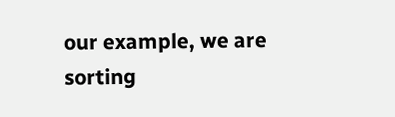our example, we are sorting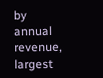by annual revenue, largest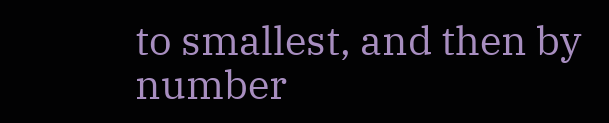to smallest, and then by number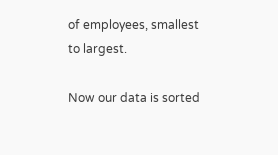of employees, smallest to largest.

Now our data is sorted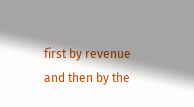first by revenue and then by the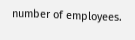number of employees.